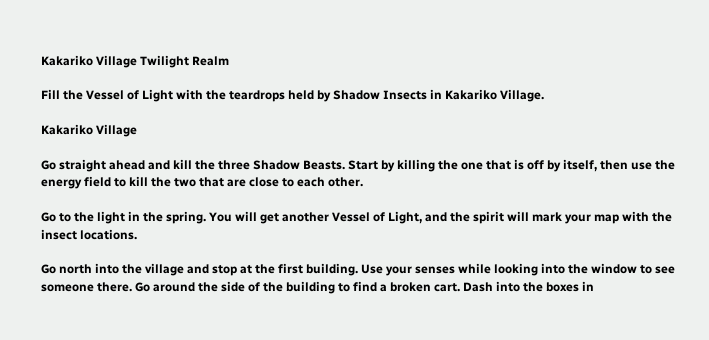Kakariko Village Twilight Realm

Fill the Vessel of Light with the teardrops held by Shadow Insects in Kakariko Village.

Kakariko Village

Go straight ahead and kill the three Shadow Beasts. Start by killing the one that is off by itself, then use the energy field to kill the two that are close to each other.

Go to the light in the spring. You will get another Vessel of Light, and the spirit will mark your map with the insect locations.

Go north into the village and stop at the first building. Use your senses while looking into the window to see someone there. Go around the side of the building to find a broken cart. Dash into the boxes in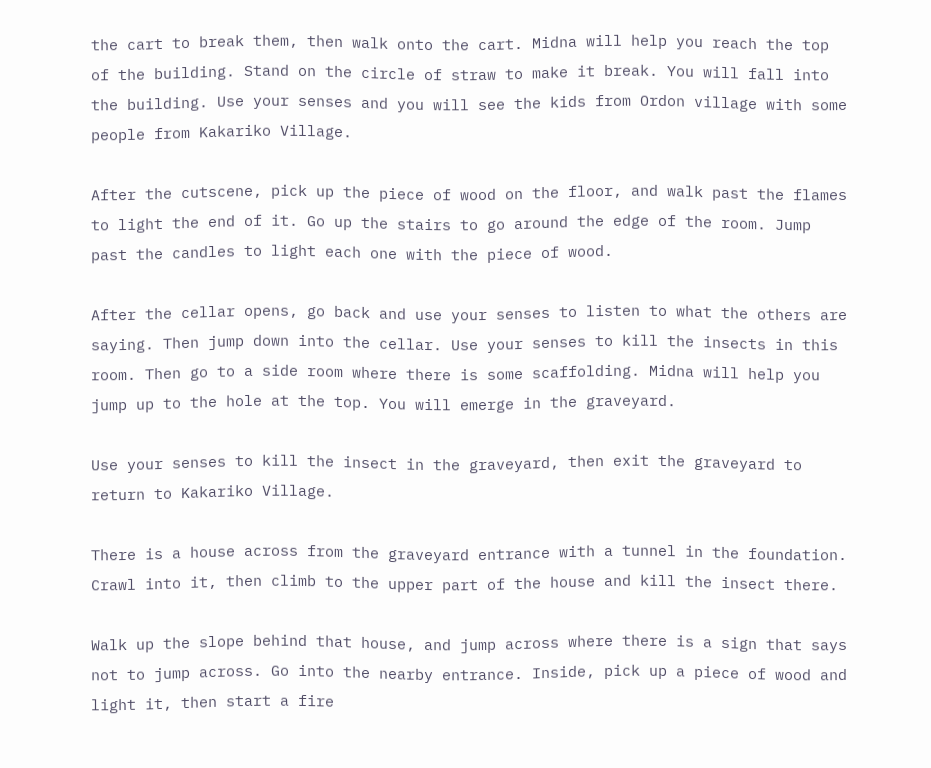the cart to break them, then walk onto the cart. Midna will help you reach the top of the building. Stand on the circle of straw to make it break. You will fall into the building. Use your senses and you will see the kids from Ordon village with some people from Kakariko Village.

After the cutscene, pick up the piece of wood on the floor, and walk past the flames to light the end of it. Go up the stairs to go around the edge of the room. Jump past the candles to light each one with the piece of wood.

After the cellar opens, go back and use your senses to listen to what the others are saying. Then jump down into the cellar. Use your senses to kill the insects in this room. Then go to a side room where there is some scaffolding. Midna will help you jump up to the hole at the top. You will emerge in the graveyard.

Use your senses to kill the insect in the graveyard, then exit the graveyard to return to Kakariko Village.

There is a house across from the graveyard entrance with a tunnel in the foundation. Crawl into it, then climb to the upper part of the house and kill the insect there.

Walk up the slope behind that house, and jump across where there is a sign that says not to jump across. Go into the nearby entrance. Inside, pick up a piece of wood and light it, then start a fire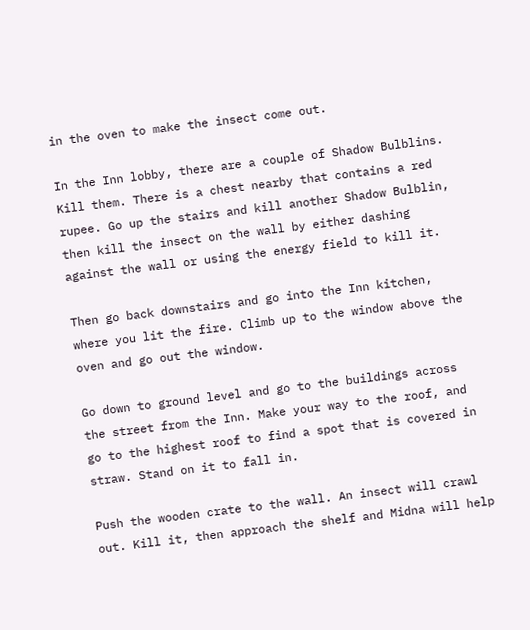in the oven to make the insect come out.

In the Inn lobby, there are a couple of Shadow Bulblins. Kill them. There is a chest nearby that contains a red rupee. Go up the stairs and kill another Shadow Bulblin, then kill the insect on the wall by either dashing against the wall or using the energy field to kill it.

Then go back downstairs and go into the Inn kitchen, where you lit the fire. Climb up to the window above the oven and go out the window.

Go down to ground level and go to the buildings across the street from the Inn. Make your way to the roof, and go to the highest roof to find a spot that is covered in straw. Stand on it to fall in.

Push the wooden crate to the wall. An insect will crawl out. Kill it, then approach the shelf and Midna will help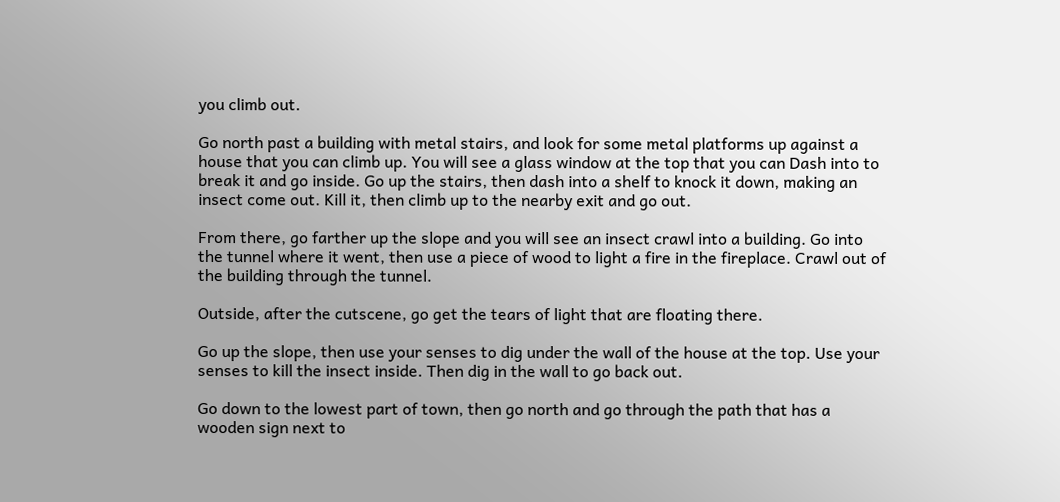you climb out.

Go north past a building with metal stairs, and look for some metal platforms up against a house that you can climb up. You will see a glass window at the top that you can Dash into to break it and go inside. Go up the stairs, then dash into a shelf to knock it down, making an insect come out. Kill it, then climb up to the nearby exit and go out.

From there, go farther up the slope and you will see an insect crawl into a building. Go into the tunnel where it went, then use a piece of wood to light a fire in the fireplace. Crawl out of the building through the tunnel.

Outside, after the cutscene, go get the tears of light that are floating there.

Go up the slope, then use your senses to dig under the wall of the house at the top. Use your senses to kill the insect inside. Then dig in the wall to go back out.

Go down to the lowest part of town, then go north and go through the path that has a wooden sign next to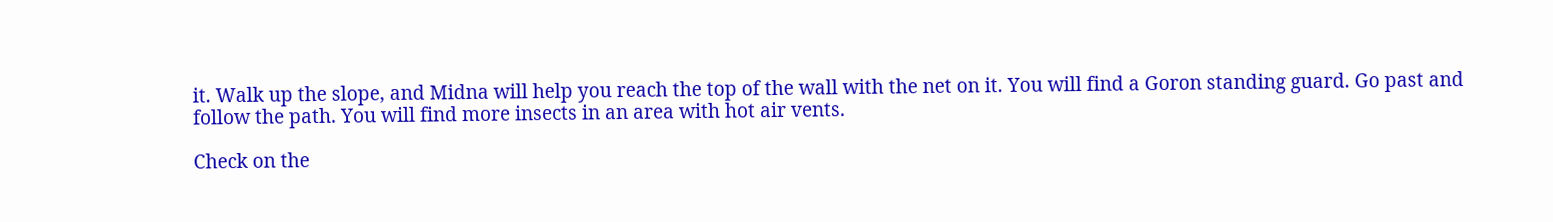it. Walk up the slope, and Midna will help you reach the top of the wall with the net on it. You will find a Goron standing guard. Go past and follow the path. You will find more insects in an area with hot air vents.

Check on the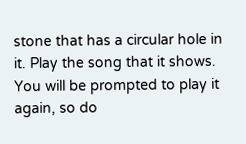stone that has a circular hole in it. Play the song that it shows. You will be prompted to play it again, so do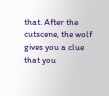that. After the cutscene, the wolf gives you a clue that you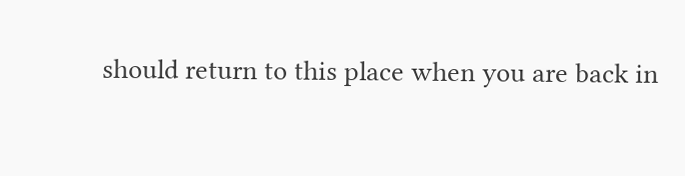should return to this place when you are back in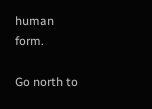human form.

Go north to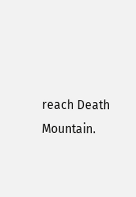reach Death Mountain.